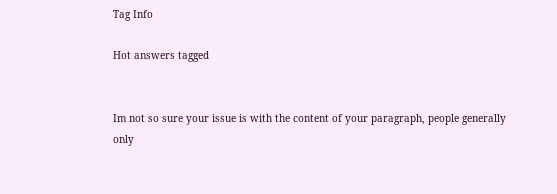Tag Info

Hot answers tagged


Im not so sure your issue is with the content of your paragraph, people generally only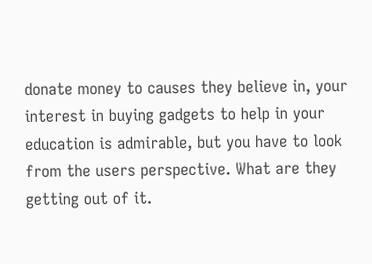donate money to causes they believe in, your interest in buying gadgets to help in your education is admirable, but you have to look from the users perspective. What are they getting out of it.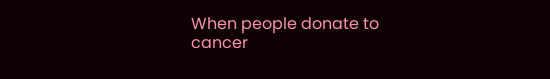When people donate to cancer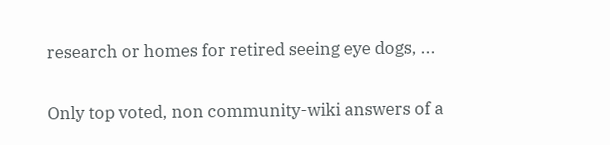research or homes for retired seeing eye dogs, ...

Only top voted, non community-wiki answers of a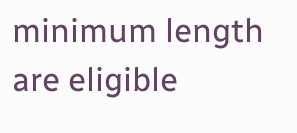minimum length are eligible